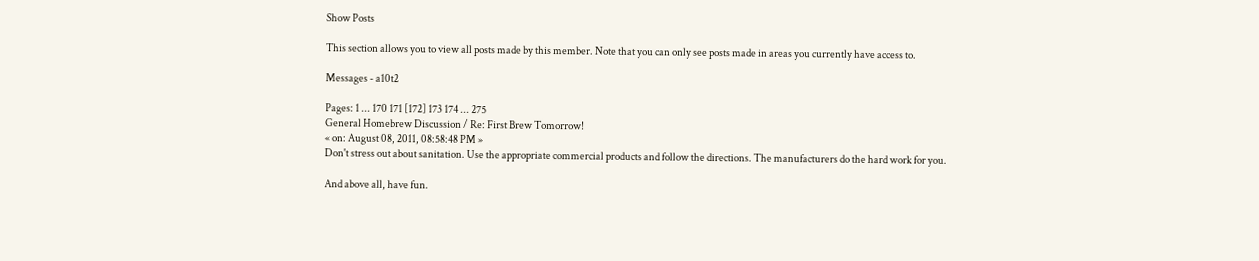Show Posts

This section allows you to view all posts made by this member. Note that you can only see posts made in areas you currently have access to.

Messages - a10t2

Pages: 1 ... 170 171 [172] 173 174 ... 275
General Homebrew Discussion / Re: First Brew Tomorrow!
« on: August 08, 2011, 08:58:48 PM »
Don't stress out about sanitation. Use the appropriate commercial products and follow the directions. The manufacturers do the hard work for you.

And above all, have fun.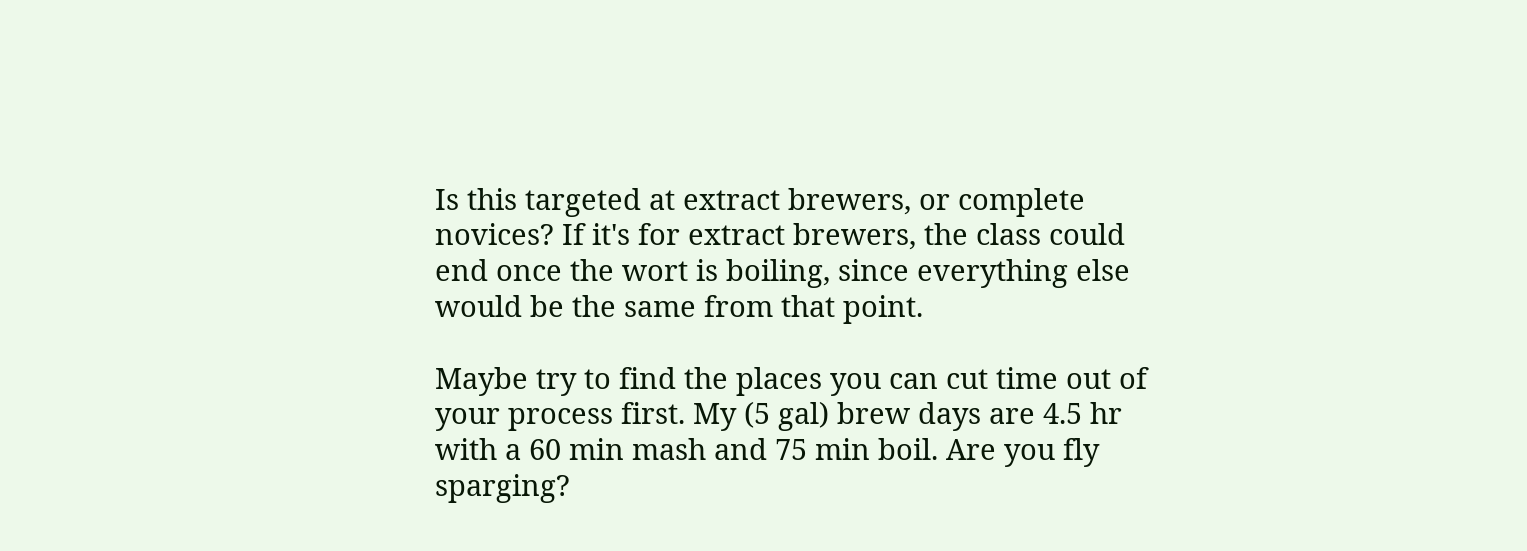Is this targeted at extract brewers, or complete novices? If it's for extract brewers, the class could end once the wort is boiling, since everything else would be the same from that point.

Maybe try to find the places you can cut time out of your process first. My (5 gal) brew days are 4.5 hr with a 60 min mash and 75 min boil. Are you fly sparging?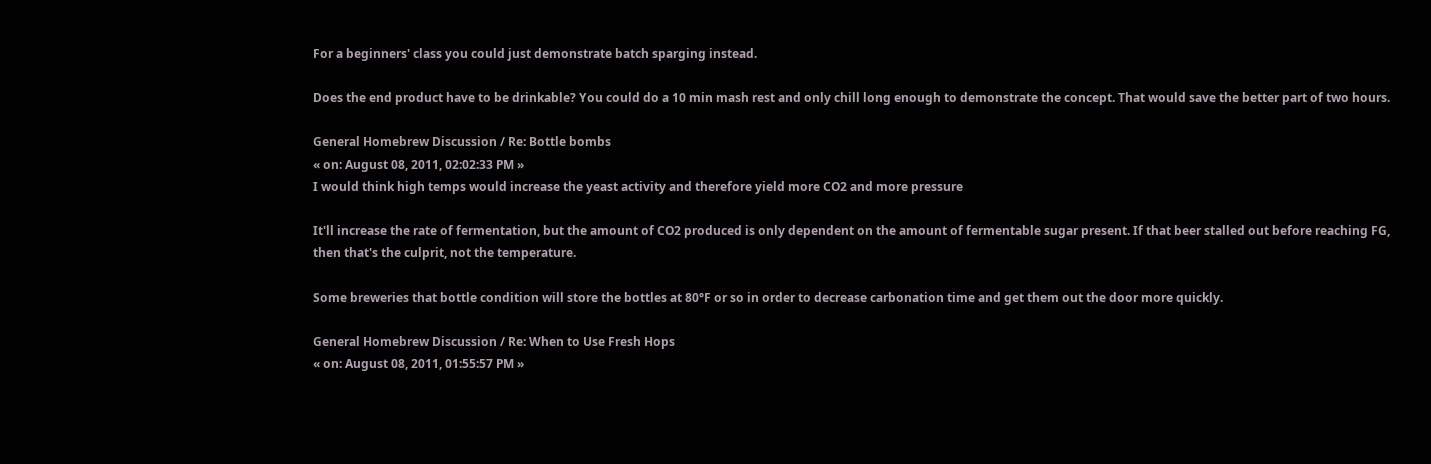For a beginners' class you could just demonstrate batch sparging instead.

Does the end product have to be drinkable? You could do a 10 min mash rest and only chill long enough to demonstrate the concept. That would save the better part of two hours.

General Homebrew Discussion / Re: Bottle bombs
« on: August 08, 2011, 02:02:33 PM »
I would think high temps would increase the yeast activity and therefore yield more CO2 and more pressure

It'll increase the rate of fermentation, but the amount of CO2 produced is only dependent on the amount of fermentable sugar present. If that beer stalled out before reaching FG, then that's the culprit, not the temperature.

Some breweries that bottle condition will store the bottles at 80°F or so in order to decrease carbonation time and get them out the door more quickly.

General Homebrew Discussion / Re: When to Use Fresh Hops
« on: August 08, 2011, 01:55:57 PM »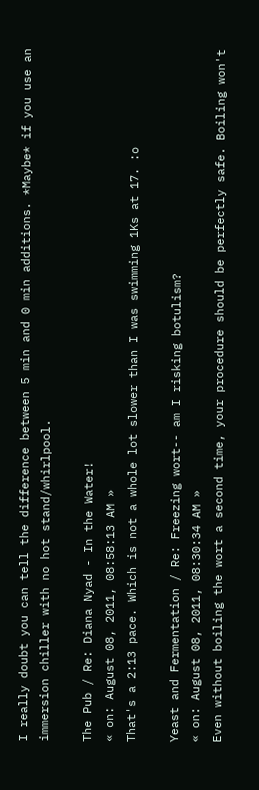I really doubt you can tell the difference between 5 min and 0 min additions. *Maybe* if you use an immersion chiller with no hot stand/whirlpool.

The Pub / Re: Diana Nyad - In the Water!
« on: August 08, 2011, 08:58:13 AM »
That's a 2:13 pace. Which is not a whole lot slower than I was swimming 1Ks at 17. :o

Yeast and Fermentation / Re: Freezing wort-- am I risking botulism?
« on: August 08, 2011, 08:30:34 AM »
Even without boiling the wort a second time, your procedure should be perfectly safe. Boiling won't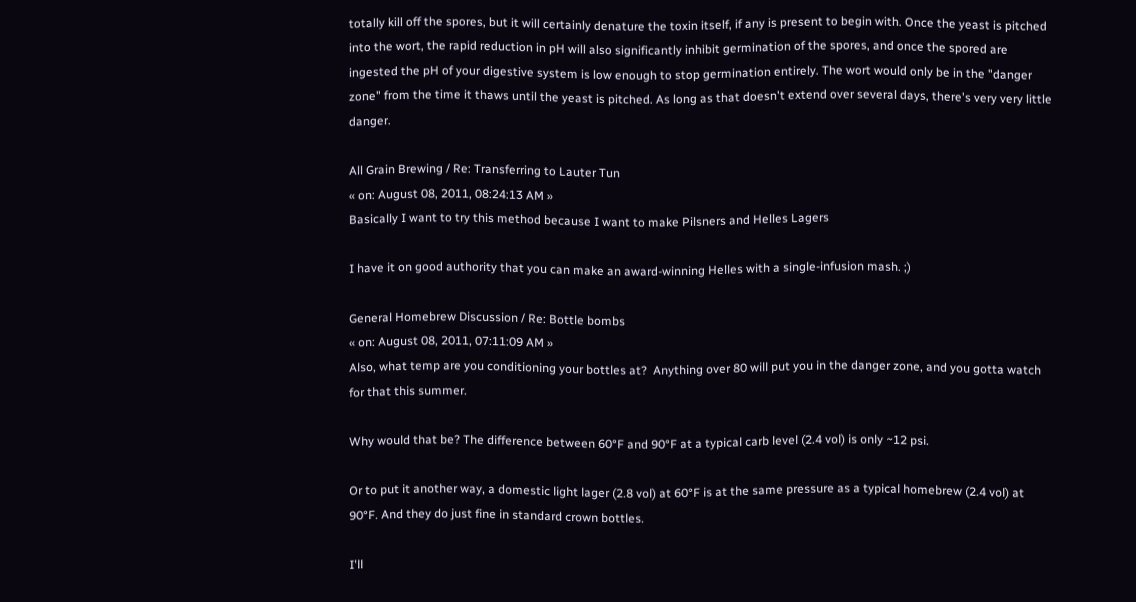totally kill off the spores, but it will certainly denature the toxin itself, if any is present to begin with. Once the yeast is pitched into the wort, the rapid reduction in pH will also significantly inhibit germination of the spores, and once the spored are ingested the pH of your digestive system is low enough to stop germination entirely. The wort would only be in the "danger zone" from the time it thaws until the yeast is pitched. As long as that doesn't extend over several days, there's very very little danger.

All Grain Brewing / Re: Transferring to Lauter Tun
« on: August 08, 2011, 08:24:13 AM »
Basically I want to try this method because I want to make Pilsners and Helles Lagers

I have it on good authority that you can make an award-winning Helles with a single-infusion mash. ;)

General Homebrew Discussion / Re: Bottle bombs
« on: August 08, 2011, 07:11:09 AM »
Also, what temp are you conditioning your bottles at?  Anything over 80 will put you in the danger zone, and you gotta watch for that this summer.

Why would that be? The difference between 60°F and 90°F at a typical carb level (2.4 vol) is only ~12 psi.

Or to put it another way, a domestic light lager (2.8 vol) at 60°F is at the same pressure as a typical homebrew (2.4 vol) at 90°F. And they do just fine in standard crown bottles.

I'll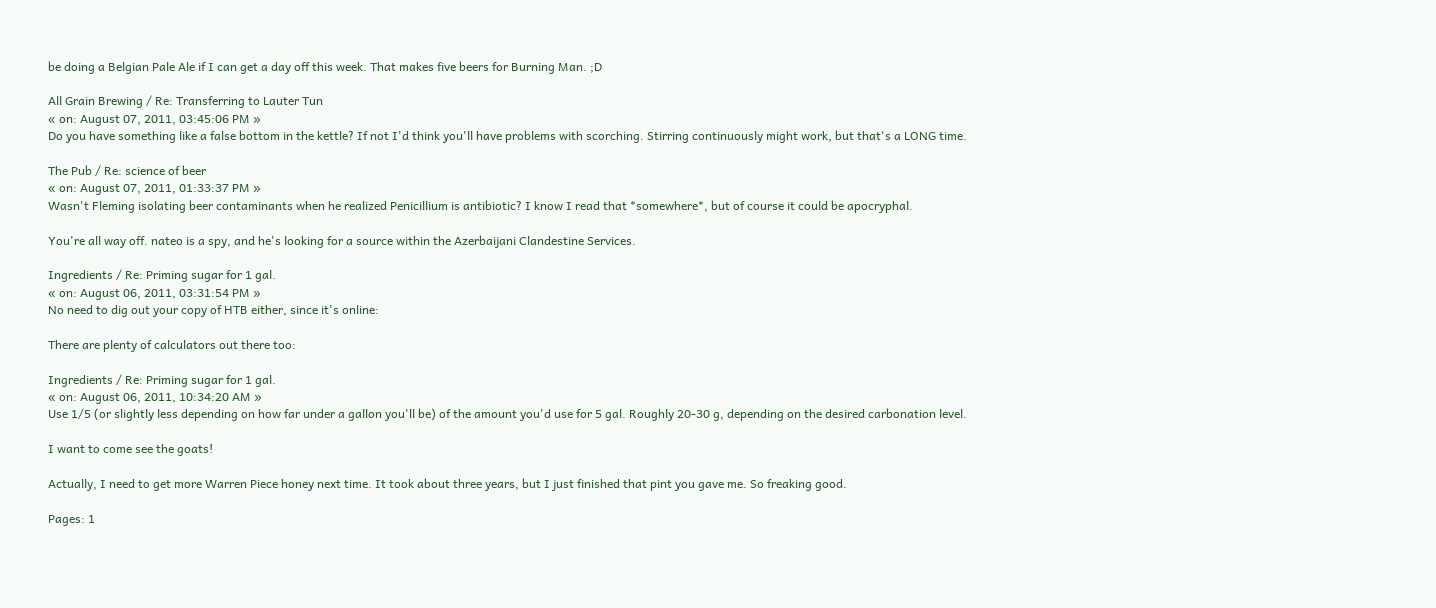be doing a Belgian Pale Ale if I can get a day off this week. That makes five beers for Burning Man. ;D

All Grain Brewing / Re: Transferring to Lauter Tun
« on: August 07, 2011, 03:45:06 PM »
Do you have something like a false bottom in the kettle? If not I'd think you'll have problems with scorching. Stirring continuously might work, but that's a LONG time.

The Pub / Re: science of beer
« on: August 07, 2011, 01:33:37 PM »
Wasn't Fleming isolating beer contaminants when he realized Penicillium is antibiotic? I know I read that *somewhere*, but of course it could be apocryphal.

You're all way off. nateo is a spy, and he's looking for a source within the Azerbaijani Clandestine Services.

Ingredients / Re: Priming sugar for 1 gal.
« on: August 06, 2011, 03:31:54 PM »
No need to dig out your copy of HTB either, since it's online:

There are plenty of calculators out there too:

Ingredients / Re: Priming sugar for 1 gal.
« on: August 06, 2011, 10:34:20 AM »
Use 1/5 (or slightly less depending on how far under a gallon you'll be) of the amount you'd use for 5 gal. Roughly 20-30 g, depending on the desired carbonation level.

I want to come see the goats!

Actually, I need to get more Warren Piece honey next time. It took about three years, but I just finished that pint you gave me. So freaking good.

Pages: 1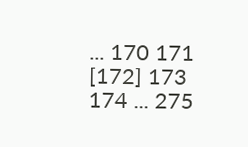... 170 171 [172] 173 174 ... 275